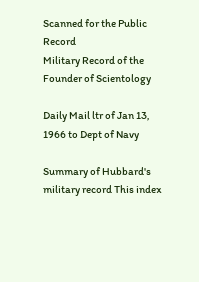Scanned for the Public Record
Military Record of the Founder of Scientology

Daily Mail ltr of Jan 13, 1966 to Dept of Navy

Summary of Hubbard's military record This index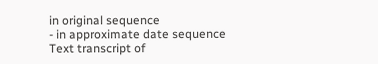in original sequence
- in approximate date sequence
Text transcript of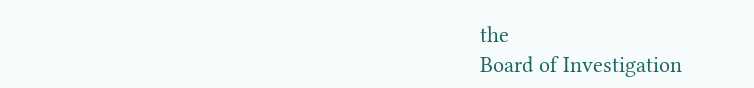the
Board of Investigation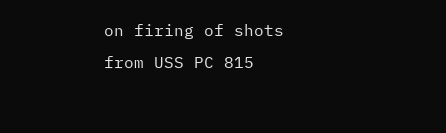on firing of shots from USS PC 815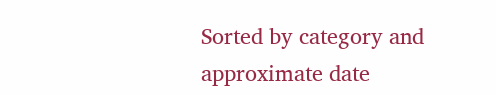Sorted by category and approximate date